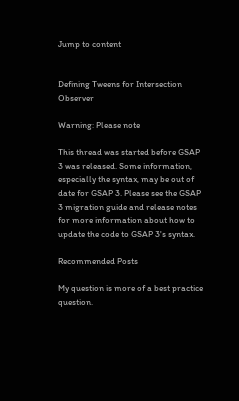Jump to content


Defining Tweens for Intersection Observer

Warning: Please note

This thread was started before GSAP 3 was released. Some information, especially the syntax, may be out of date for GSAP 3. Please see the GSAP 3 migration guide and release notes for more information about how to update the code to GSAP 3's syntax.

Recommended Posts

My question is more of a best practice question.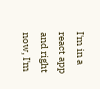I'm in a react app and right now, I'm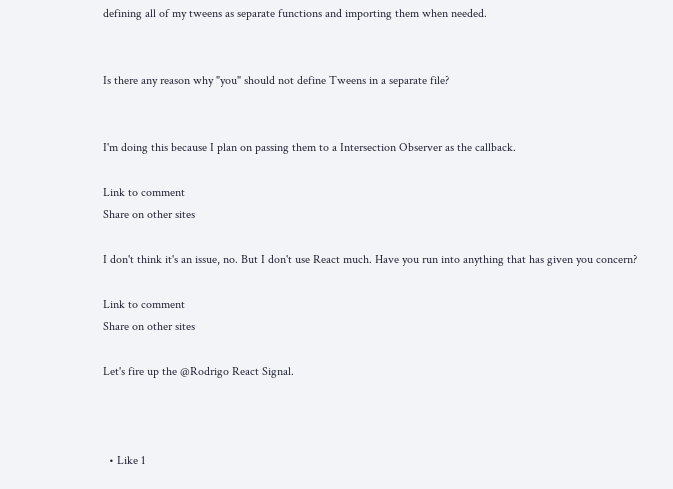defining all of my tweens as separate functions and importing them when needed.


Is there any reason why "you" should not define Tweens in a separate file?


I'm doing this because I plan on passing them to a Intersection Observer as the callback.

Link to comment
Share on other sites

I don't think it's an issue, no. But I don't use React much. Have you run into anything that has given you concern?

Link to comment
Share on other sites

Let's fire up the @Rodrigo React Signal.



  • Like 1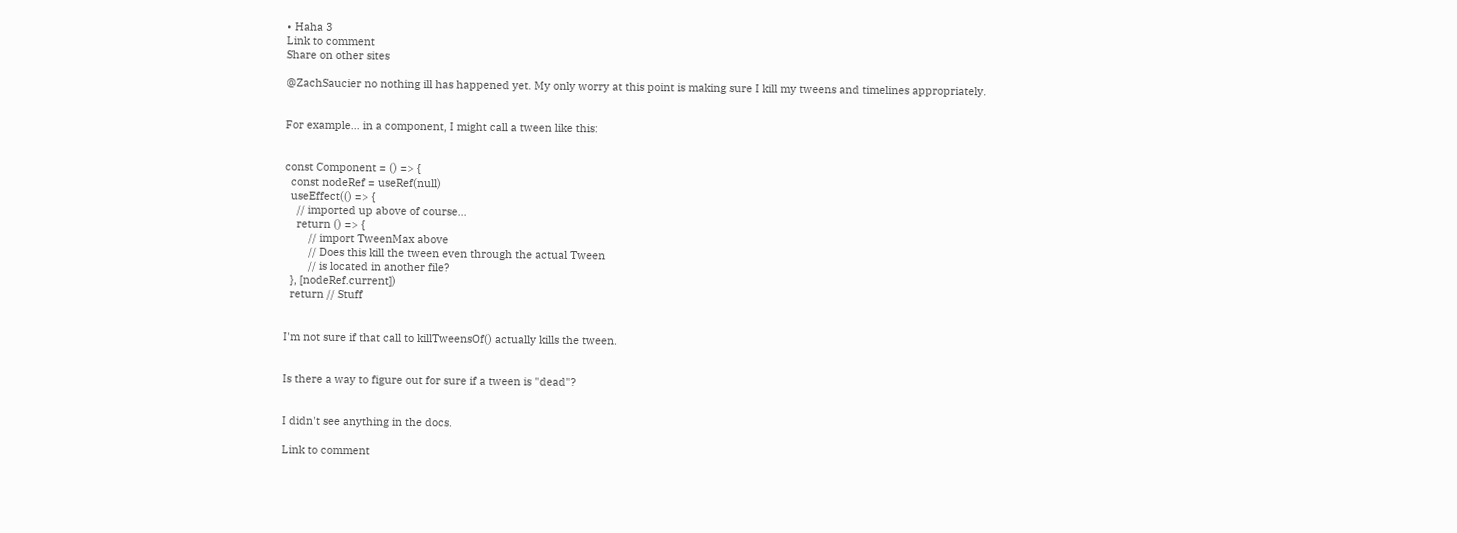• Haha 3
Link to comment
Share on other sites

@ZachSaucier no nothing ill has happened yet. My only worry at this point is making sure I kill my tweens and timelines appropriately.


For example... in a component, I might call a tween like this:


const Component = () => {
  const nodeRef = useRef(null)
  useEffect(() => {
    // imported up above of course...
    return () => {
        // import TweenMax above
        // Does this kill the tween even through the actual Tween
        // is located in another file?
  }, [nodeRef.current])
  return // Stuff


I'm not sure if that call to killTweensOf() actually kills the tween.


Is there a way to figure out for sure if a tween is "dead"?


I didn't see anything in the docs.

Link to comment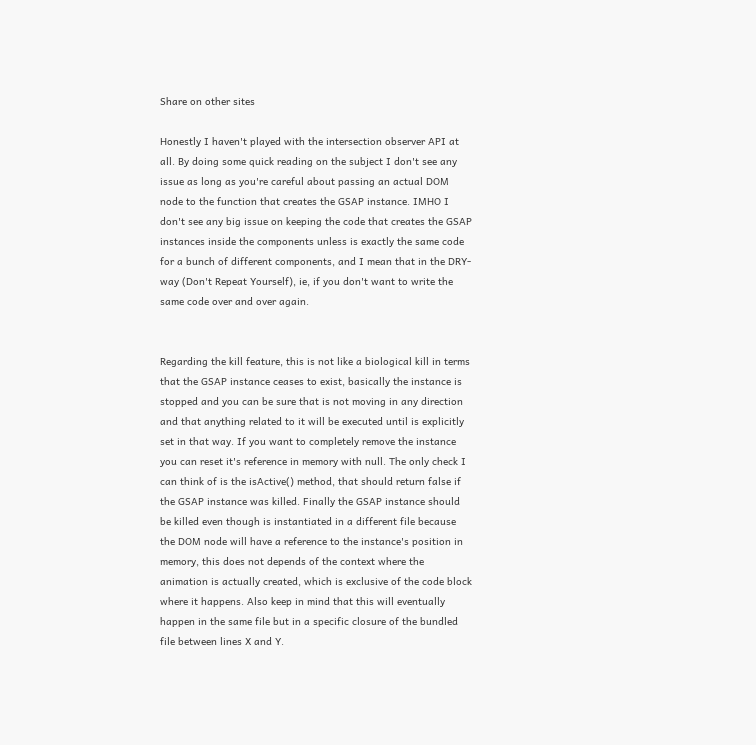Share on other sites

Honestly I haven't played with the intersection observer API at all. By doing some quick reading on the subject I don't see any issue as long as you're careful about passing an actual DOM node to the function that creates the GSAP instance. IMHO I don't see any big issue on keeping the code that creates the GSAP instances inside the components unless is exactly the same code for a bunch of different components, and I mean that in the DRY-way (Don't Repeat Yourself), ie, if you don't want to write the same code over and over again.


Regarding the kill feature, this is not like a biological kill in terms that the GSAP instance ceases to exist, basically the instance is stopped and you can be sure that is not moving in any direction and that anything related to it will be executed until is explicitly set in that way. If you want to completely remove the instance you can reset it's reference in memory with null. The only check I can think of is the isActive() method, that should return false if the GSAP instance was killed. Finally the GSAP instance should be killed even though is instantiated in a different file because the DOM node will have a reference to the instance's position in memory, this does not depends of the context where the animation is actually created, which is exclusive of the code block where it happens. Also keep in mind that this will eventually happen in the same file but in a specific closure of the bundled file between lines X and Y.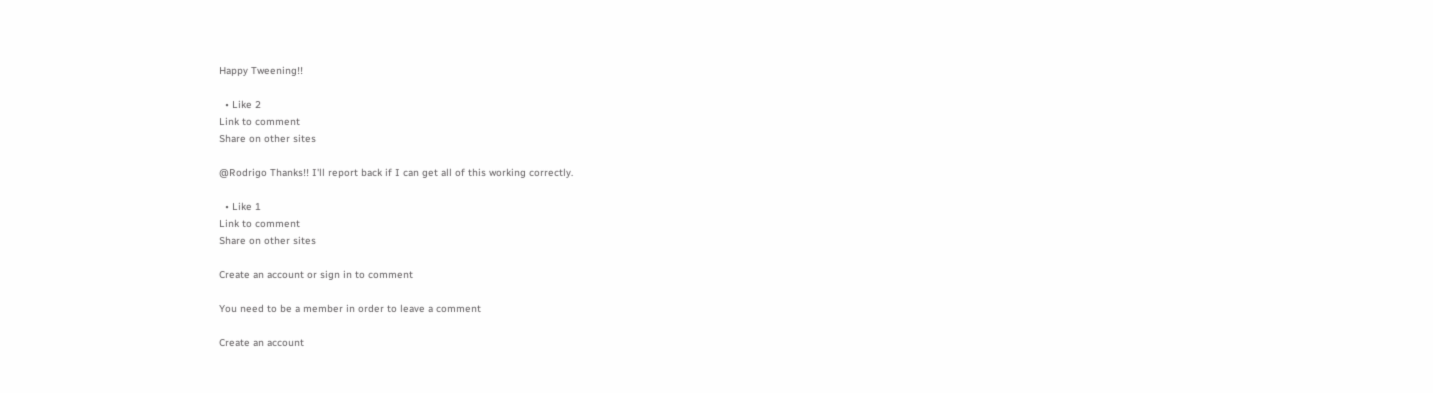Happy Tweening!!

  • Like 2
Link to comment
Share on other sites

@Rodrigo Thanks!! I'll report back if I can get all of this working correctly.

  • Like 1
Link to comment
Share on other sites

Create an account or sign in to comment

You need to be a member in order to leave a comment

Create an account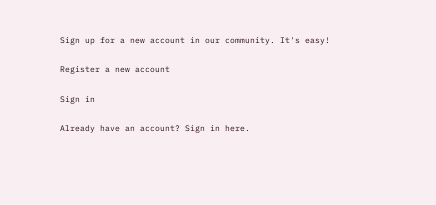Sign up for a new account in our community. It's easy!

Register a new account

Sign in

Already have an account? Sign in here.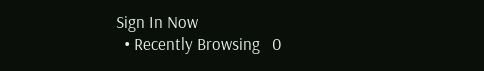Sign In Now
  • Recently Browsing   0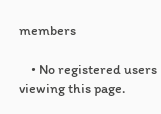members

    • No registered users viewing this page.